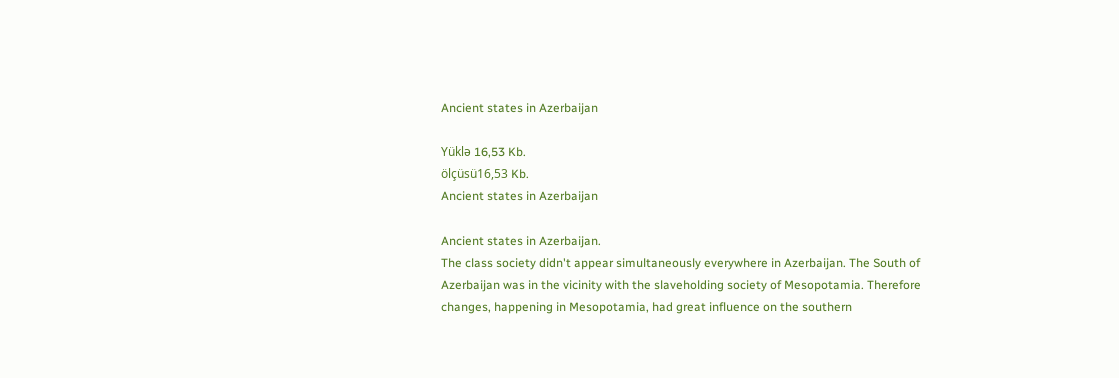Ancient states in Azerbaijan

Yüklə 16,53 Kb.
ölçüsü16,53 Kb.
Ancient states in Azerbaijan

Ancient states in Azerbaijan.
The class society didn't appear simultaneously everywhere in Azerbaijan. The South of Azerbaijan was in the vicinity with the slaveholding society of Mesopotamia. Therefore changes, happening in Mesopotamia, had great influence on the southern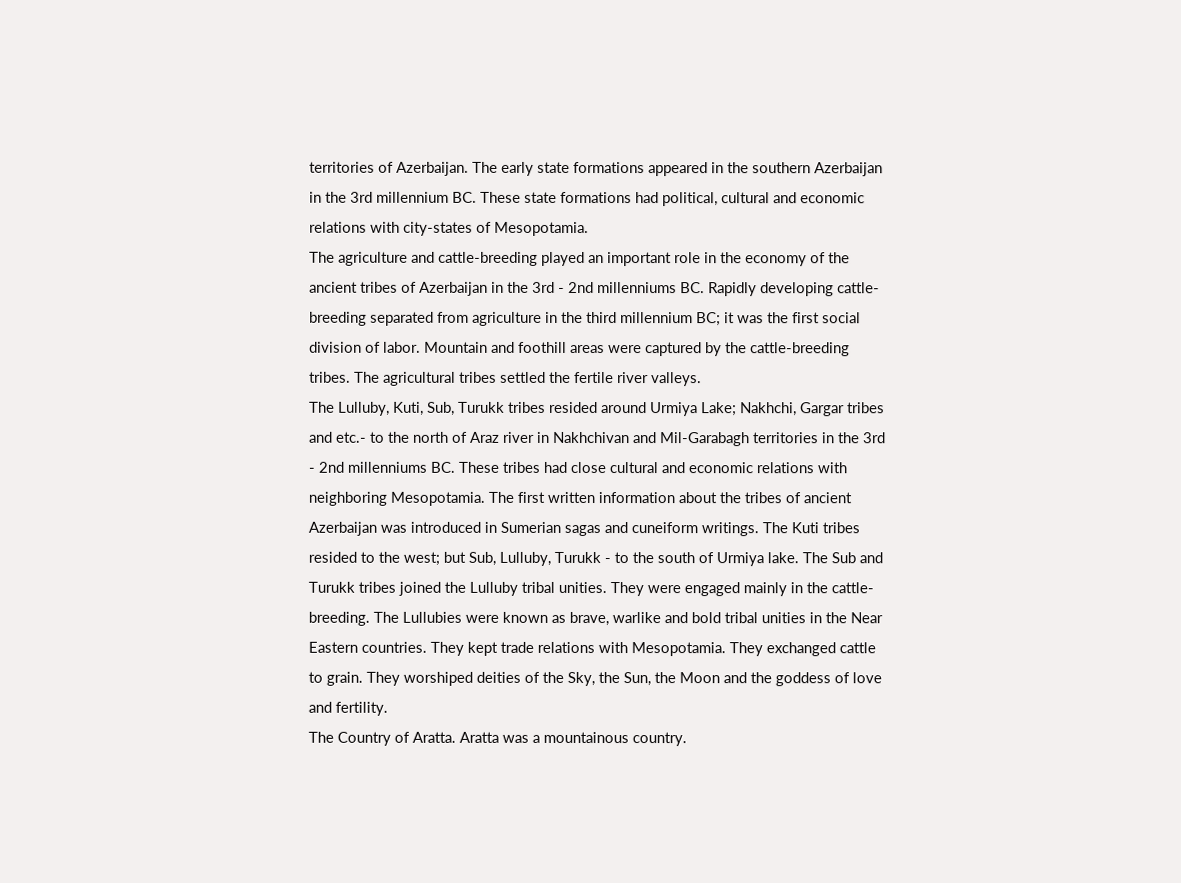territories of Azerbaijan. The early state formations appeared in the southern Azerbaijan in the 3rd millennium BC. These state formations had political, cultural and economic relations with city-states of Mesopotamia.
The agriculture and cattle-breeding played an important role in the economy of the ancient tribes of Azerbaijan in the 3rd - 2nd millenniums BC. Rapidly developing cattle-breeding separated from agriculture in the third millennium BC; it was the first social division of labor. Mountain and foothill areas were captured by the cattle-breeding tribes. The agricultural tribes settled the fertile river valleys.
The Lulluby, Kuti, Sub, Turukk tribes resided around Urmiya Lake; Nakhchi, Gargar tribes and etc.- to the north of Araz river in Nakhchivan and Mil-Garabagh territories in the 3rd - 2nd millenniums BC. These tribes had close cultural and economic relations with neighboring Mesopotamia. The first written information about the tribes of ancient Azerbaijan was introduced in Sumerian sagas and cuneiform writings. The Kuti tribes resided to the west; but Sub, Lulluby, Turukk - to the south of Urmiya lake. The Sub and Turukk tribes joined the Lulluby tribal unities. They were engaged mainly in the cattle-breeding. The Lullubies were known as brave, warlike and bold tribal unities in the Near Eastern countries. They kept trade relations with Mesopotamia. They exchanged cattle to grain. They worshiped deities of the Sky, the Sun, the Moon and the goddess of love and fertility.
The Country of Aratta. Aratta was a mountainous country.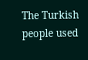The Turkish people used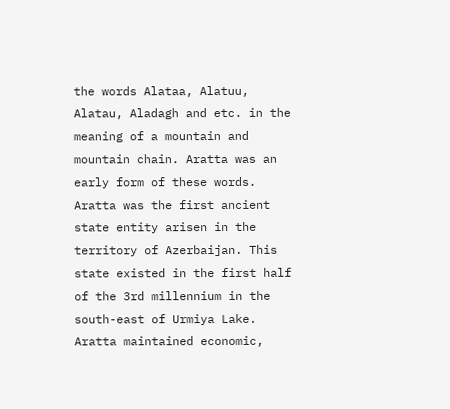the words Alataa, Alatuu, Alatau, Aladagh and etc. in the meaning of a mountain and mountain chain. Aratta was an early form of these words. Aratta was the first ancient state entity arisen in the territory of Azerbaijan. This state existed in the first half of the 3rd millennium in the south-east of Urmiya Lake. Aratta maintained economic,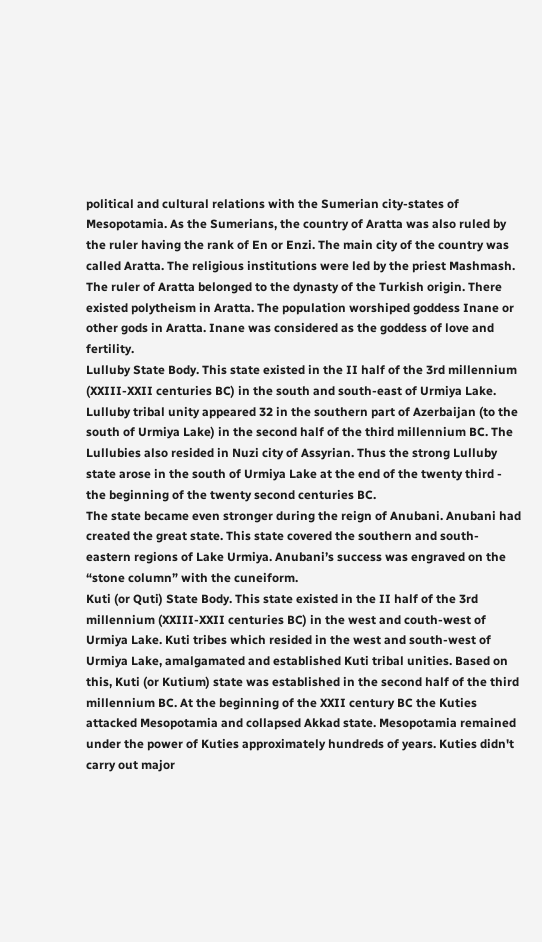political and cultural relations with the Sumerian city-states of Mesopotamia. As the Sumerians, the country of Aratta was also ruled by the ruler having the rank of En or Enzi. The main city of the country was called Aratta. The religious institutions were led by the priest Mashmash. The ruler of Aratta belonged to the dynasty of the Turkish origin. There existed polytheism in Aratta. The population worshiped goddess Inane or other gods in Aratta. Inane was considered as the goddess of love and fertility.
Lulluby State Body. This state existed in the II half of the 3rd millennium (XXIII-XXII centuries BC) in the south and south-east of Urmiya Lake. Lulluby tribal unity appeared 32 in the southern part of Azerbaijan (to the south of Urmiya Lake) in the second half of the third millennium BC. The Lullubies also resided in Nuzi city of Assyrian. Thus the strong Lulluby state arose in the south of Urmiya Lake at the end of the twenty third - the beginning of the twenty second centuries BC.
The state became even stronger during the reign of Anubani. Anubani had created the great state. This state covered the southern and south-eastern regions of Lake Urmiya. Anubani’s success was engraved on the “stone column” with the cuneiform.
Kuti (or Quti) State Body. This state existed in the II half of the 3rd millennium (XXIII-XXII centuries BC) in the west and couth-west of Urmiya Lake. Kuti tribes which resided in the west and south-west of Urmiya Lake, amalgamated and established Kuti tribal unities. Based on this, Kuti (or Kutium) state was established in the second half of the third millennium BC. At the beginning of the XXII century BC the Kuties attacked Mesopotamia and collapsed Akkad state. Mesopotamia remained under the power of Kuties approximately hundreds of years. Kuties didn't carry out major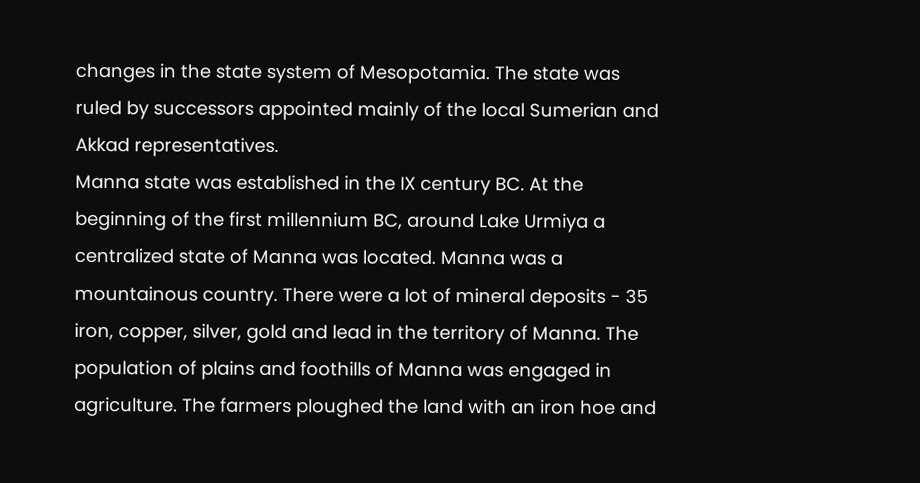changes in the state system of Mesopotamia. The state was ruled by successors appointed mainly of the local Sumerian and Akkad representatives.
Manna state was established in the IX century BC. At the beginning of the first millennium BC, around Lake Urmiya a centralized state of Manna was located. Manna was a mountainous country. There were a lot of mineral deposits - 35 iron, copper, silver, gold and lead in the territory of Manna. The population of plains and foothills of Manna was engaged in agriculture. The farmers ploughed the land with an iron hoe and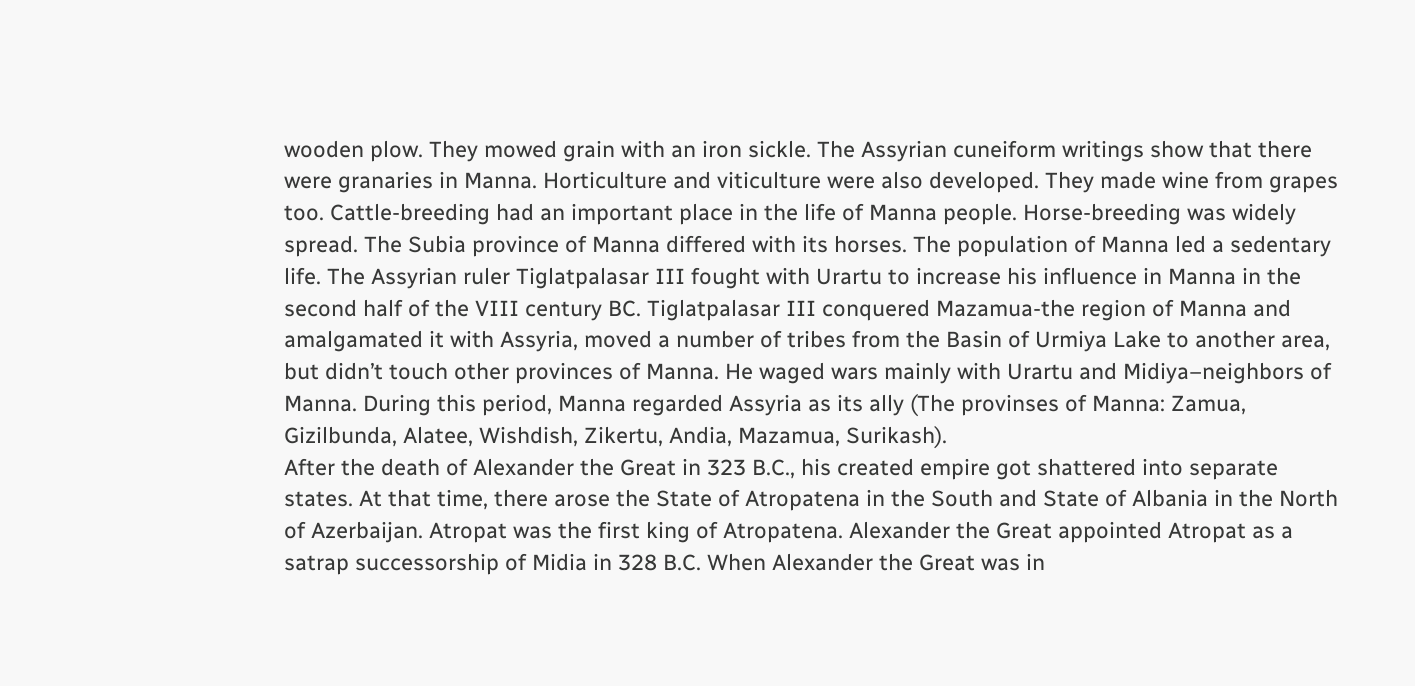wooden plow. They mowed grain with an iron sickle. The Assyrian cuneiform writings show that there were granaries in Manna. Horticulture and viticulture were also developed. They made wine from grapes too. Cattle-breeding had an important place in the life of Manna people. Horse-breeding was widely spread. The Subia province of Manna differed with its horses. The population of Manna led a sedentary life. The Assyrian ruler Tiglatpalasar III fought with Urartu to increase his influence in Manna in the second half of the VIII century BC. Tiglatpalasar III conquered Mazamua-the region of Manna and amalgamated it with Assyria, moved a number of tribes from the Basin of Urmiya Lake to another area, but didn’t touch other provinces of Manna. He waged wars mainly with Urartu and Midiya–neighbors of Manna. During this period, Manna regarded Assyria as its ally (The provinses of Manna: Zamua, Gizilbunda, Alatee, Wishdish, Zikertu, Andia, Mazamua, Surikash).
After the death of Alexander the Great in 323 B.C., his created empire got shattered into separate states. At that time, there arose the State of Atropatena in the South and State of Albania in the North of Azerbaijan. Atropat was the first king of Atropatena. Alexander the Great appointed Atropat as a satrap successorship of Midia in 328 B.C. When Alexander the Great was in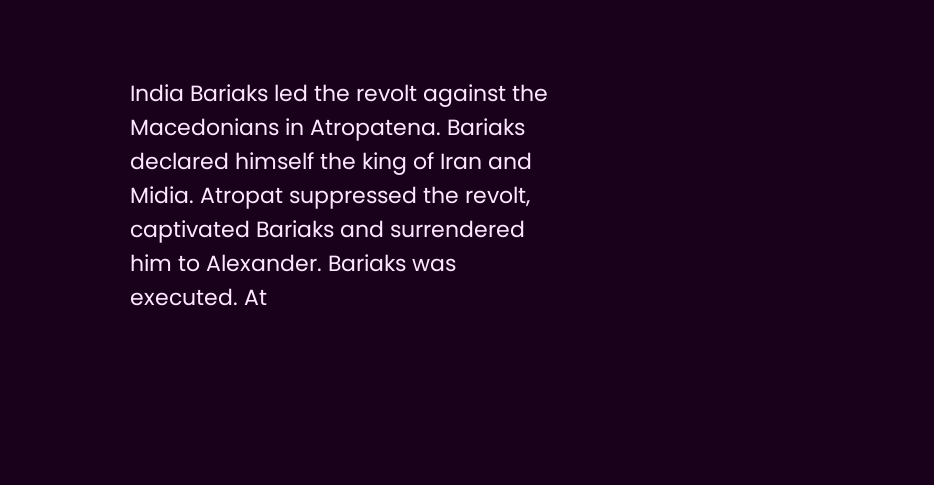India Bariaks led the revolt against the Macedonians in Atropatena. Bariaks declared himself the king of Iran and Midia. Atropat suppressed the revolt, captivated Bariaks and surrendered him to Alexander. Bariaks was executed. At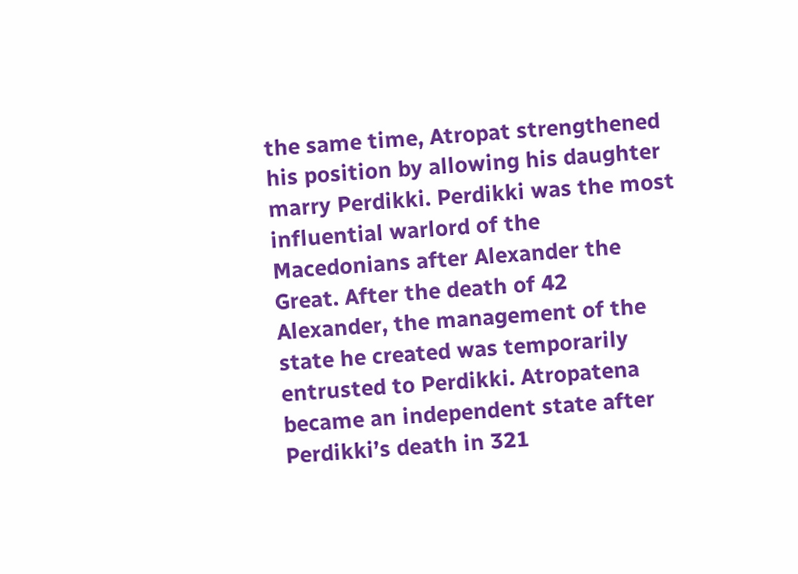the same time, Atropat strengthened his position by allowing his daughter marry Perdikki. Perdikki was the most influential warlord of the Macedonians after Alexander the Great. After the death of 42 Alexander, the management of the state he created was temporarily entrusted to Perdikki. Atropatena became an independent state after Perdikki’s death in 321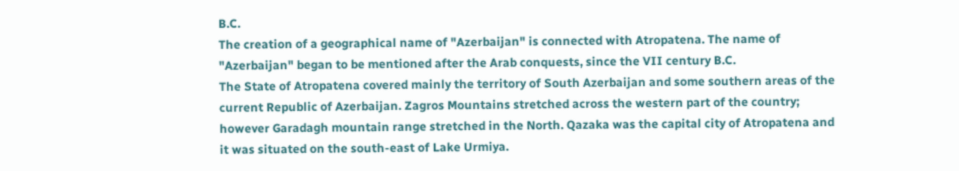B.C.
The creation of a geographical name of "Azerbaijan" is connected with Atropatena. The name of "Azerbaijan" began to be mentioned after the Arab conquests, since the VII century B.C.
The State of Atropatena covered mainly the territory of South Azerbaijan and some southern areas of the current Republic of Azerbaijan. Zagros Mountains stretched across the western part of the country; however Garadagh mountain range stretched in the North. Qazaka was the capital city of Atropatena and it was situated on the south-east of Lake Urmiya.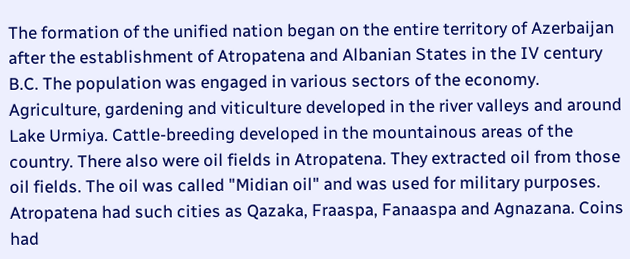The formation of the unified nation began on the entire territory of Azerbaijan after the establishment of Atropatena and Albanian States in the IV century B.C. The population was engaged in various sectors of the economy. Agriculture, gardening and viticulture developed in the river valleys and around Lake Urmiya. Cattle-breeding developed in the mountainous areas of the country. There also were oil fields in Atropatena. They extracted oil from those oil fields. The oil was called "Midian oil" and was used for military purposes. Atropatena had such cities as Qazaka, Fraaspa, Fanaaspa and Agnazana. Coins had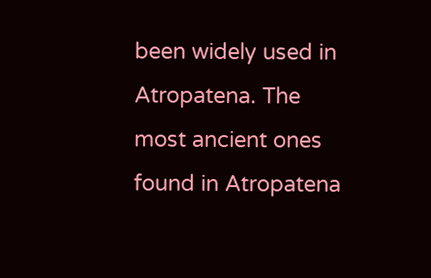been widely used in Atropatena. The most ancient ones found in Atropatena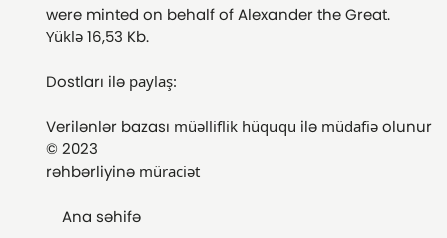were minted on behalf of Alexander the Great.
Yüklə 16,53 Kb.

Dostları ilə paylaş:

Verilənlər bazası müəlliflik hüququ ilə müdafiə olunur © 2023
rəhbərliyinə müraciət

    Ana səhifə